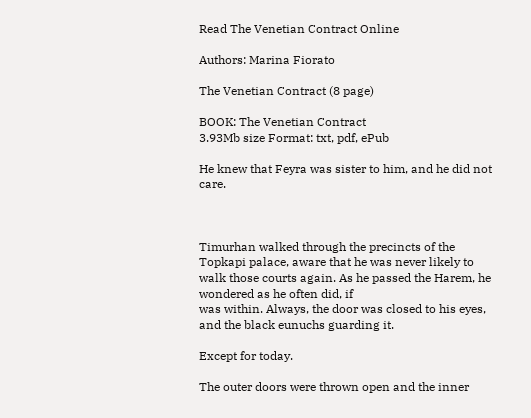Read The Venetian Contract Online

Authors: Marina Fiorato

The Venetian Contract (8 page)

BOOK: The Venetian Contract
3.93Mb size Format: txt, pdf, ePub

He knew that Feyra was sister to him, and he did not care.



Timurhan walked through the precincts of the Topkapi palace, aware that he was never likely to walk those courts again. As he passed the Harem, he wondered as he often did, if
was within. Always, the door was closed to his eyes, and the black eunuchs guarding it.

Except for today.

The outer doors were thrown open and the inner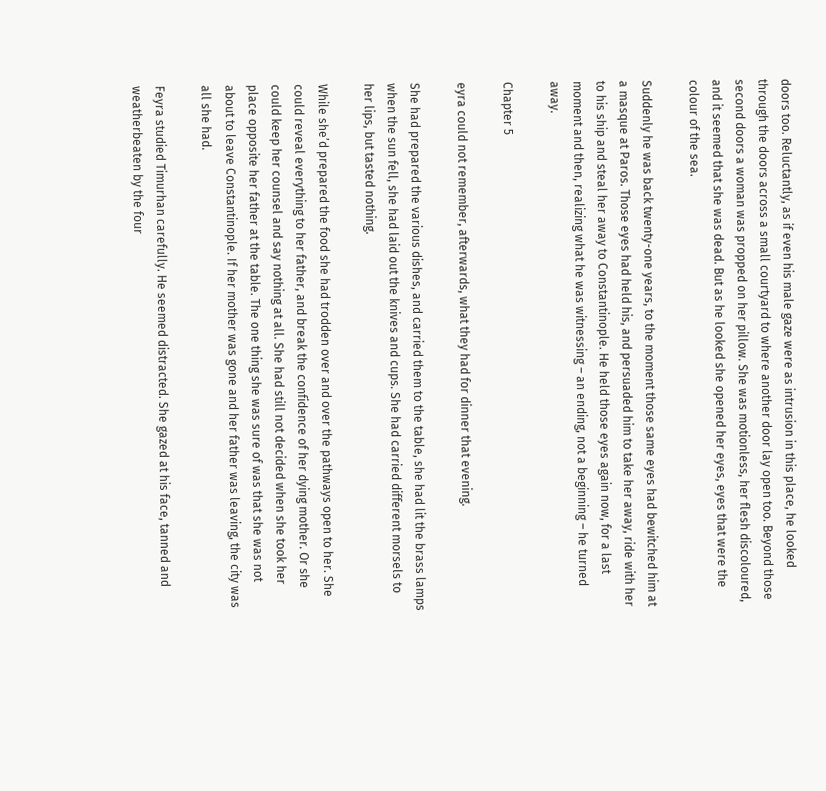doors too. Reluctantly, as if even his male gaze were as intrusion in this place, he looked through the doors across a small courtyard to where another door lay open too. Beyond those second doors a woman was propped on her pillow. She was motionless, her flesh discoloured, and it seemed that she was dead. But as he looked she opened her eyes, eyes that were the colour of the sea.

Suddenly he was back twenty-one years, to the moment those same eyes had bewitched him at a masque at Paros. Those eyes had held his, and persuaded him to take her away, ride with her to his ship and steal her away to Constantinople. He held those eyes again now, for a last moment and then, realizing what he was witnessing – an ending, not a beginning – he turned away.

Chapter 5

eyra could not remember, afterwards, what they had for dinner that evening.

She had prepared the various dishes, and carried them to the table, she had lit the brass lamps when the sun fell, she had laid out the knives and cups. She had carried different morsels to her lips, but tasted nothing.

While she’d prepared the food she had trodden over and over the pathways open to her. She could reveal everything to her father, and break the confidence of her dying mother. Or she could keep her counsel and say nothing at all. She had still not decided when she took her place opposite her father at the table. The one thing she was sure of was that she was not about to leave Constantinople. If her mother was gone and her father was leaving, the city was all she had.

Feyra studied Timurhan carefully. He seemed distracted. She gazed at his face, tanned and weatherbeaten by the four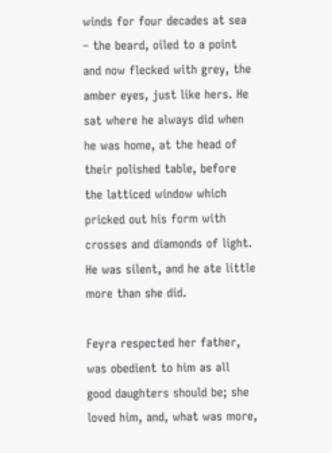winds for four decades at sea – the beard, oiled to a point and now flecked with grey, the amber eyes, just like hers. He sat where he always did when he was home, at the head of their polished table, before the latticed window which pricked out his form with crosses and diamonds of light. He was silent, and he ate little more than she did.

Feyra respected her father, was obedient to him as all good daughters should be; she loved him, and, what was more,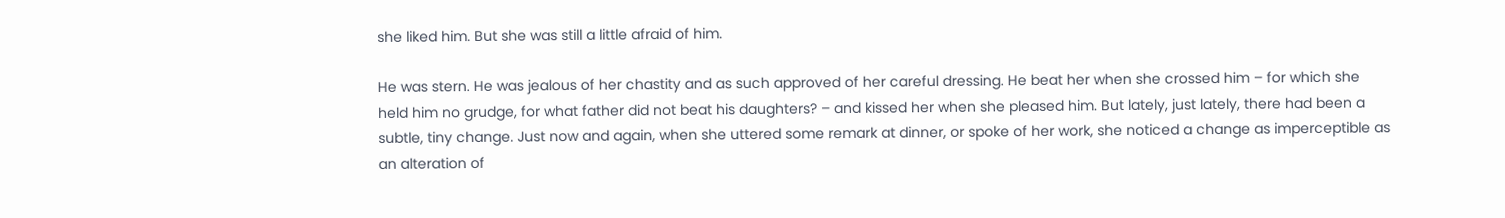she liked him. But she was still a little afraid of him.

He was stern. He was jealous of her chastity and as such approved of her careful dressing. He beat her when she crossed him – for which she held him no grudge, for what father did not beat his daughters? – and kissed her when she pleased him. But lately, just lately, there had been a subtle, tiny change. Just now and again, when she uttered some remark at dinner, or spoke of her work, she noticed a change as imperceptible as an alteration of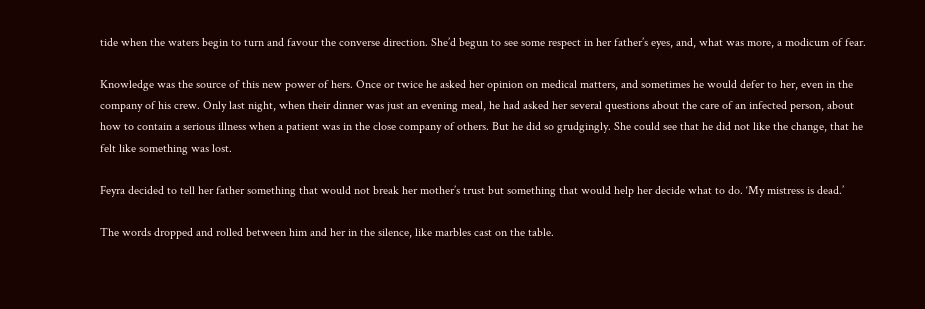tide when the waters begin to turn and favour the converse direction. She’d begun to see some respect in her father’s eyes, and, what was more, a modicum of fear.

Knowledge was the source of this new power of hers. Once or twice he asked her opinion on medical matters, and sometimes he would defer to her, even in the company of his crew. Only last night, when their dinner was just an evening meal, he had asked her several questions about the care of an infected person, about how to contain a serious illness when a patient was in the close company of others. But he did so grudgingly. She could see that he did not like the change, that he felt like something was lost.

Feyra decided to tell her father something that would not break her mother’s trust but something that would help her decide what to do. ‘My mistress is dead.’

The words dropped and rolled between him and her in the silence, like marbles cast on the table.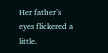Her father’s eyes flickered a little.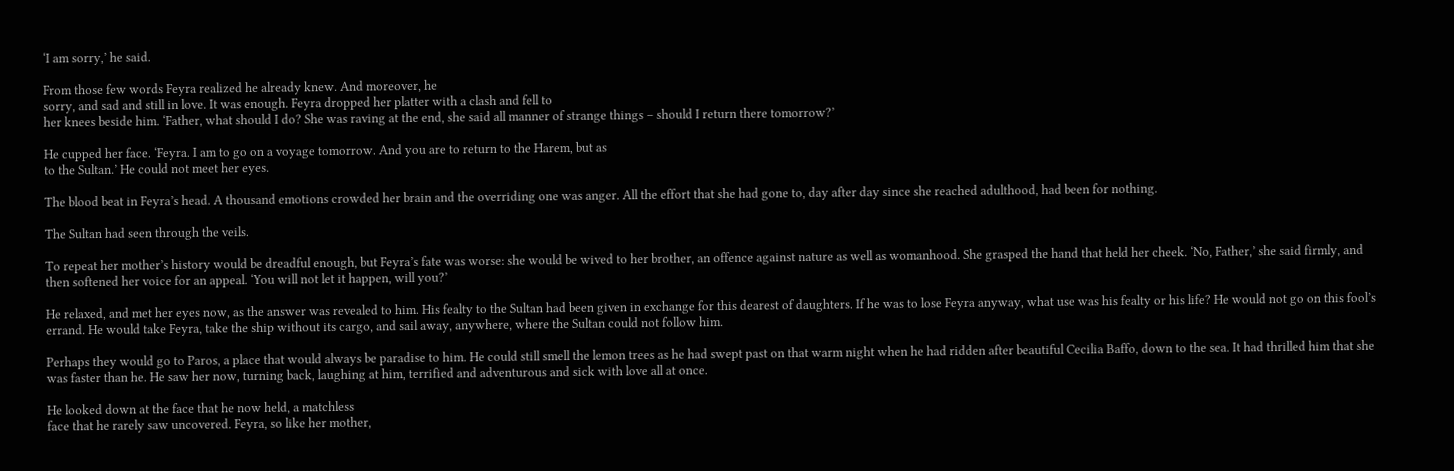‘I am sorry,’ he said.

From those few words Feyra realized he already knew. And moreover, he
sorry, and sad and still in love. It was enough. Feyra dropped her platter with a clash and fell to
her knees beside him. ‘Father, what should I do? She was raving at the end, she said all manner of strange things – should I return there tomorrow?’

He cupped her face. ‘Feyra. I am to go on a voyage tomorrow. And you are to return to the Harem, but as
to the Sultan.’ He could not meet her eyes.

The blood beat in Feyra’s head. A thousand emotions crowded her brain and the overriding one was anger. All the effort that she had gone to, day after day since she reached adulthood, had been for nothing.

The Sultan had seen through the veils.

To repeat her mother’s history would be dreadful enough, but Feyra’s fate was worse: she would be wived to her brother, an offence against nature as well as womanhood. She grasped the hand that held her cheek. ‘No, Father,’ she said firmly, and then softened her voice for an appeal. ‘You will not let it happen, will you?’

He relaxed, and met her eyes now, as the answer was revealed to him. His fealty to the Sultan had been given in exchange for this dearest of daughters. If he was to lose Feyra anyway, what use was his fealty or his life? He would not go on this fool’s errand. He would take Feyra, take the ship without its cargo, and sail away, anywhere, where the Sultan could not follow him.

Perhaps they would go to Paros, a place that would always be paradise to him. He could still smell the lemon trees as he had swept past on that warm night when he had ridden after beautiful Cecilia Baffo, down to the sea. It had thrilled him that she was faster than he. He saw her now, turning back, laughing at him, terrified and adventurous and sick with love all at once.

He looked down at the face that he now held, a matchless
face that he rarely saw uncovered. Feyra, so like her mother,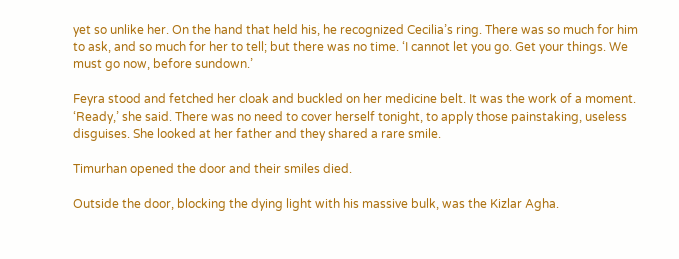yet so unlike her. On the hand that held his, he recognized Cecilia’s ring. There was so much for him to ask, and so much for her to tell; but there was no time. ‘I cannot let you go. Get your things. We must go now, before sundown.’

Feyra stood and fetched her cloak and buckled on her medicine belt. It was the work of a moment. ‘Ready,’ she said. There was no need to cover herself tonight, to apply those painstaking, useless disguises. She looked at her father and they shared a rare smile.

Timurhan opened the door and their smiles died.

Outside the door, blocking the dying light with his massive bulk, was the Kizlar Agha.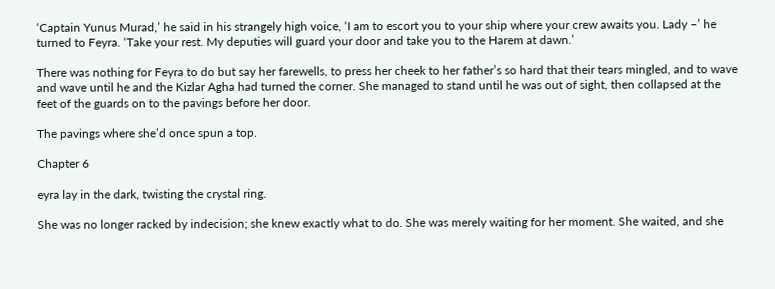‘Captain Yunus Murad,’ he said in his strangely high voice, ‘I am to escort you to your ship where your crew awaits you. Lady –’ he turned to Feyra. ‘Take your rest. My deputies will guard your door and take you to the Harem at dawn.’

There was nothing for Feyra to do but say her farewells, to press her cheek to her father’s so hard that their tears mingled, and to wave and wave until he and the Kizlar Agha had turned the corner. She managed to stand until he was out of sight, then collapsed at the feet of the guards on to the pavings before her door.

The pavings where she’d once spun a top.

Chapter 6

eyra lay in the dark, twisting the crystal ring.

She was no longer racked by indecision; she knew exactly what to do. She was merely waiting for her moment. She waited, and she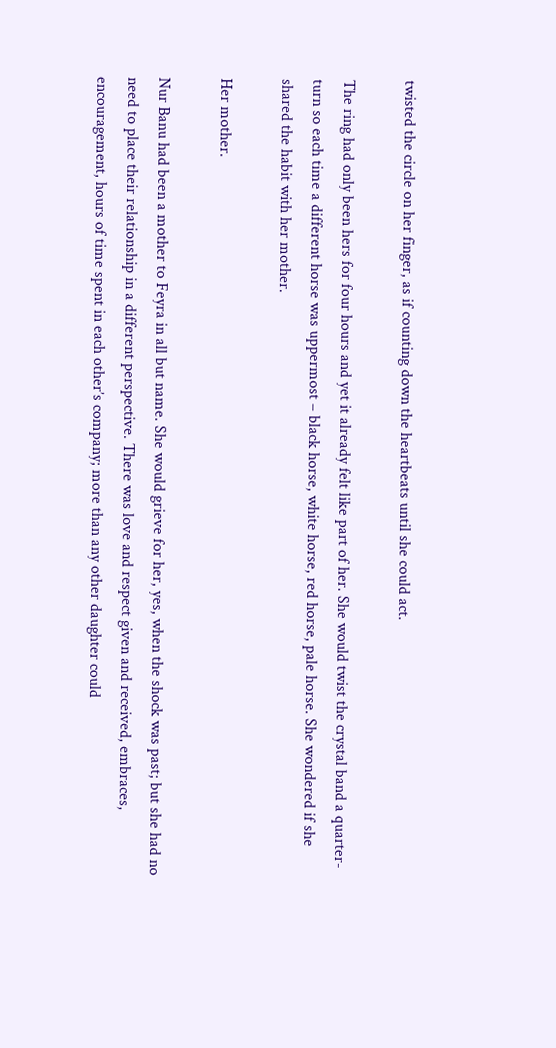twisted the circle on her finger, as if counting down the heartbeats until she could act.

The ring had only been hers for four hours and yet it already felt like part of her. She would twist the crystal band a quarter-turn so each time a different horse was uppermost – black horse, white horse, red horse, pale horse. She wondered if she shared the habit with her mother.

Her mother.

Nur Banu had been a mother to Feyra in all but name. She would grieve for her, yes, when the shock was past; but she had no need to place their relationship in a different perspective. There was love and respect given and received, embraces, encouragement, hours of time spent in each other’s company; more than any other daughter could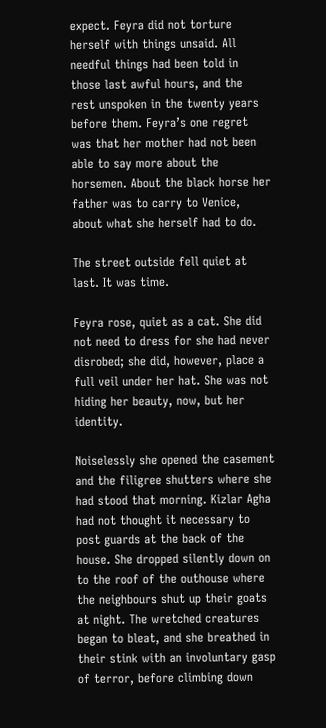expect. Feyra did not torture herself with things unsaid. All needful things had been told in those last awful hours, and the rest unspoken in the twenty years before them. Feyra’s one regret was that her mother had not been able to say more about the horsemen. About the black horse her father was to carry to Venice, about what she herself had to do.

The street outside fell quiet at last. It was time.

Feyra rose, quiet as a cat. She did not need to dress for she had never disrobed; she did, however, place a full veil under her hat. She was not hiding her beauty, now, but her identity.

Noiselessly she opened the casement and the filigree shutters where she had stood that morning. Kizlar Agha had not thought it necessary to post guards at the back of the house. She dropped silently down on to the roof of the outhouse where the neighbours shut up their goats at night. The wretched creatures began to bleat, and she breathed in their stink with an involuntary gasp of terror, before climbing down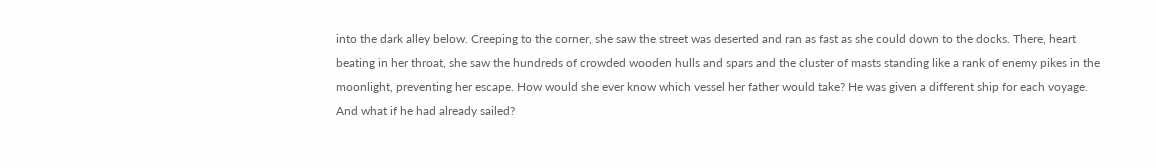into the dark alley below. Creeping to the corner, she saw the street was deserted and ran as fast as she could down to the docks. There, heart beating in her throat, she saw the hundreds of crowded wooden hulls and spars and the cluster of masts standing like a rank of enemy pikes in the moonlight, preventing her escape. How would she ever know which vessel her father would take? He was given a different ship for each voyage. And what if he had already sailed?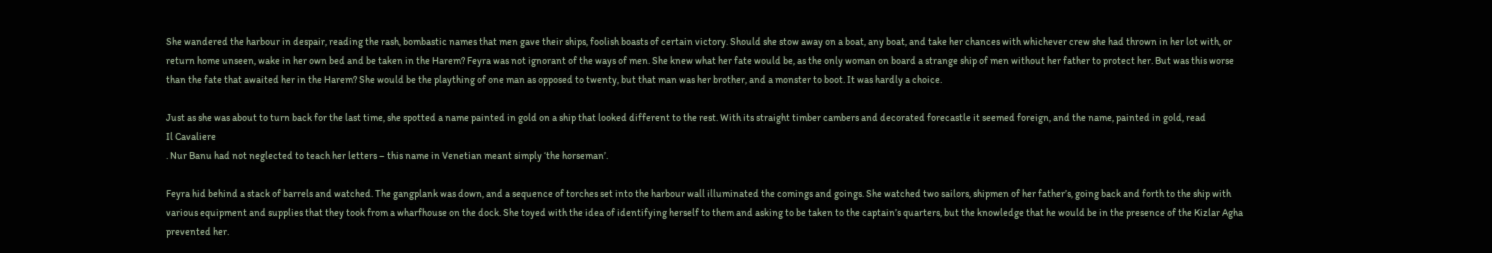She wandered the harbour in despair, reading the rash, bombastic names that men gave their ships, foolish boasts of certain victory. Should she stow away on a boat, any boat, and take her chances with whichever crew she had thrown in her lot with, or return home unseen, wake in her own bed and be taken in the Harem? Feyra was not ignorant of the ways of men. She knew what her fate would be, as the only woman on board a strange ship of men without her father to protect her. But was this worse than the fate that awaited her in the Harem? She would be the plaything of one man as opposed to twenty, but that man was her brother, and a monster to boot. It was hardly a choice.

Just as she was about to turn back for the last time, she spotted a name painted in gold on a ship that looked different to the rest. With its straight timber cambers and decorated forecastle it seemed foreign, and the name, painted in gold, read
Il Cavaliere
. Nur Banu had not neglected to teach her letters – this name in Venetian meant simply ‘the horseman’.

Feyra hid behind a stack of barrels and watched. The gangplank was down, and a sequence of torches set into the harbour wall illuminated the comings and goings. She watched two sailors, shipmen of her father’s, going back and forth to the ship with various equipment and supplies that they took from a wharfhouse on the dock. She toyed with the idea of identifying herself to them and asking to be taken to the captain’s quarters, but the knowledge that he would be in the presence of the Kizlar Agha prevented her.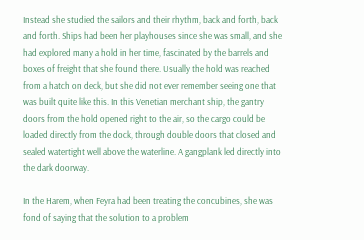Instead she studied the sailors and their rhythm, back and forth, back and forth. Ships had been her playhouses since she was small, and she had explored many a hold in her time, fascinated by the barrels and boxes of freight that she found there. Usually the hold was reached from a hatch on deck, but she did not ever remember seeing one that was built quite like this. In this Venetian merchant ship, the gantry doors from the hold opened right to the air, so the cargo could be loaded directly from the dock, through double doors that closed and sealed watertight well above the waterline. A gangplank led directly into the dark doorway.

In the Harem, when Feyra had been treating the concubines, she was fond of saying that the solution to a problem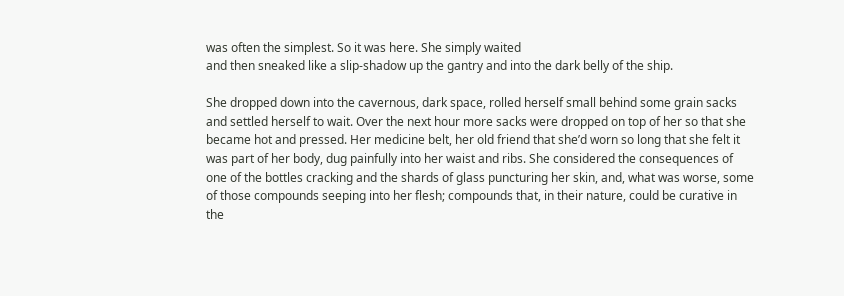was often the simplest. So it was here. She simply waited
and then sneaked like a slip-shadow up the gantry and into the dark belly of the ship.

She dropped down into the cavernous, dark space, rolled herself small behind some grain sacks and settled herself to wait. Over the next hour more sacks were dropped on top of her so that she became hot and pressed. Her medicine belt, her old friend that she’d worn so long that she felt it was part of her body, dug painfully into her waist and ribs. She considered the consequences of one of the bottles cracking and the shards of glass puncturing her skin, and, what was worse, some of those compounds seeping into her flesh; compounds that, in their nature, could be curative in the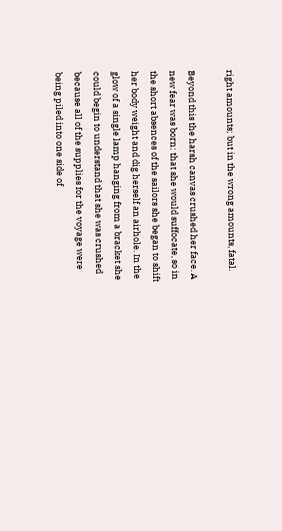right amounts; but in the wrong amounts, fatal.

Beyond this the harsh canvas crushed her face. A new fear was born: that she would suffocate, so in the short absences of the sailors she began to shift her body weight and dig herself an airhole. In the glow of a single lamp hanging from a bracket she could begin to understand that she was crushed because all of the supplies for the voyage were being piled into one side of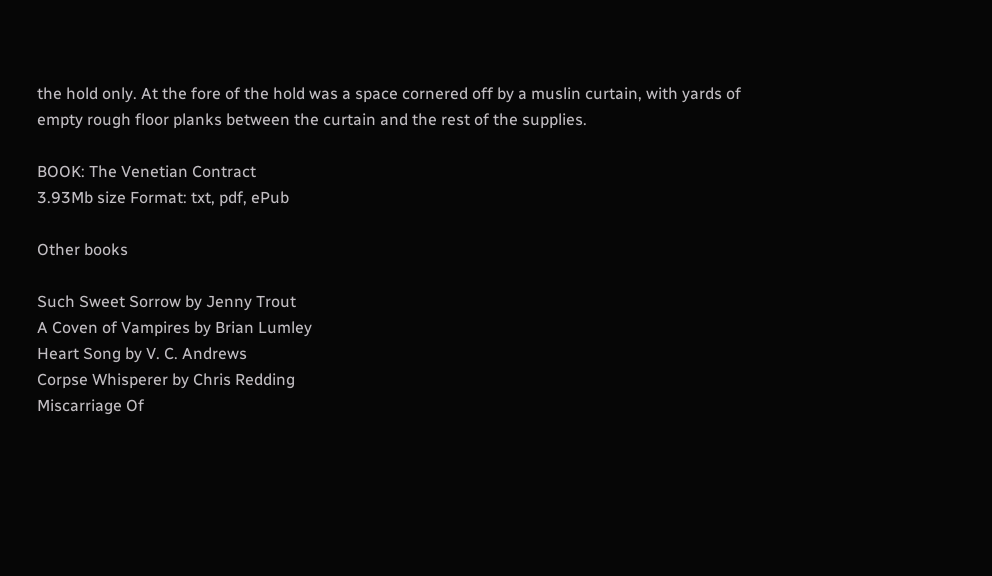the hold only. At the fore of the hold was a space cornered off by a muslin curtain, with yards of empty rough floor planks between the curtain and the rest of the supplies.

BOOK: The Venetian Contract
3.93Mb size Format: txt, pdf, ePub

Other books

Such Sweet Sorrow by Jenny Trout
A Coven of Vampires by Brian Lumley
Heart Song by V. C. Andrews
Corpse Whisperer by Chris Redding
Miscarriage Of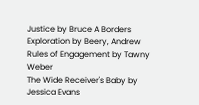Justice by Bruce A Borders
Exploration by Beery, Andrew
Rules of Engagement by Tawny Weber
The Wide Receiver's Baby by Jessica Evans